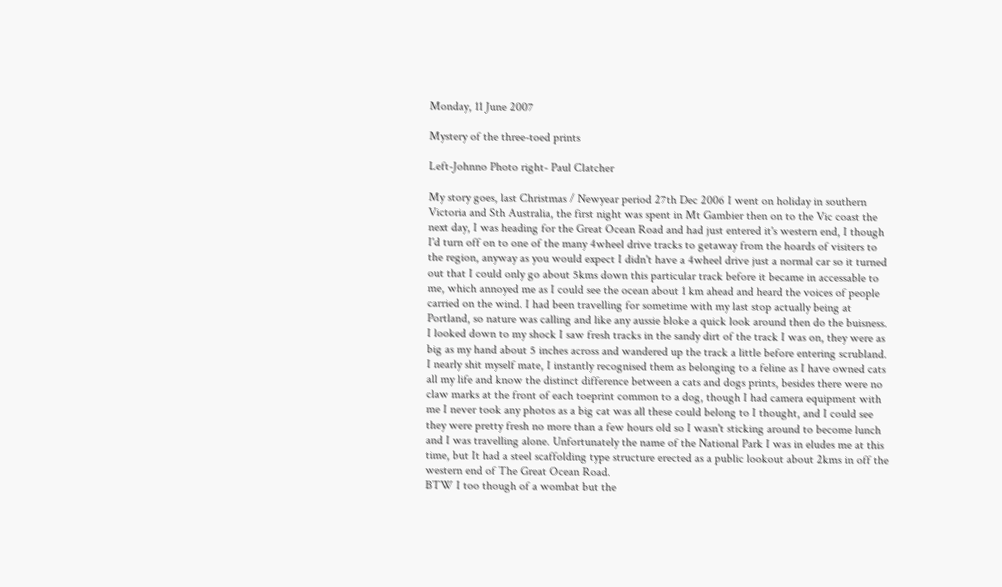Monday, 11 June 2007

Mystery of the three-toed prints

Left-Johnno Photo right- Paul Clatcher

My story goes, last Christmas / Newyear period 27th Dec 2006 I went on holiday in southern Victoria and Sth Australia, the first night was spent in Mt Gambier then on to the Vic coast the next day, I was heading for the Great Ocean Road and had just entered it's western end, I though I'd turn off on to one of the many 4wheel drive tracks to getaway from the hoards of visiters to the region, anyway as you would expect I didn't have a 4wheel drive just a normal car so it turned out that I could only go about 5kms down this particular track before it became in accessable to me, which annoyed me as I could see the ocean about 1 km ahead and heard the voices of people carried on the wind. I had been travelling for sometime with my last stop actually being at Portland, so nature was calling and like any aussie bloke a quick look around then do the buisness. I looked down to my shock I saw fresh tracks in the sandy dirt of the track I was on, they were as big as my hand about 5 inches across and wandered up the track a little before entering scrubland. I nearly shit myself mate, I instantly recognised them as belonging to a feline as I have owned cats all my life and know the distinct difference between a cats and dogs prints, besides there were no claw marks at the front of each toeprint common to a dog, though I had camera equipment with me I never took any photos as a big cat was all these could belong to I thought, and I could see they were pretty fresh no more than a few hours old so I wasn't sticking around to become lunch and I was travelling alone. Unfortunately the name of the National Park I was in eludes me at this time, but It had a steel scaffolding type structure erected as a public lookout about 2kms in off the western end of The Great Ocean Road.
BTW I too though of a wombat but the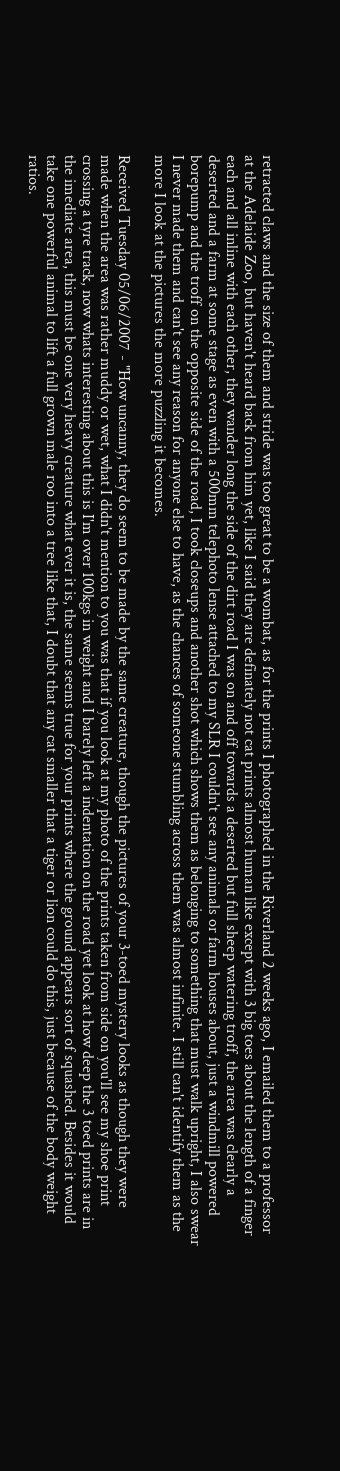retracted claws and the size of them and stride was too great to be a wombat, as for the prints I photographed in the Riverland 2 weeks ago, I emailed them to a professor at the Adelaide Zoo, but haven't heard back from him yet, like I said they are definately not cat prints almost human like except with 3 big toes about the length of a finger each and all inline with each other, they wander long the side of the dirt road I was on and off towards a deserted but full sheep watering troff, the area was clearly a deserted and a farm at some stage as even with a 500mm telephoto lense attached to my SLR I couldn't see any animals or farm houses about, just a windmill powered borepump and the troff on the opposite side of the road, I took closeups and another shot which shows them as belonging to something that must walk upright, I also swear I never made them and can't see any reason for anyone else to have, as the chances of someone stumbling across them was almost infinite. I still can't identify them as the more I look at the pictures the more puzzling it becomes.

Received Tuesday 05/06/2007 - "How uncanny, they do seem to be made by the same creature, though the pictures of your 3-toed mystery looks as though they were made when the area was rather muddy or wet, what I didn't mention to you was that if you look at my photo of the prints taken from side on you'll see my shoe print crossing a tyre track, now whats interesting about this is I'm over 100kgs in weight and I barely left a indentation on the road yet look at how deep the 3 toed prints are in the imediate area, this must be one very heavy creature what ever it is, the same seems true for your prints where the ground appears sort of squashed. Besides it would take one powerful animal to lift a full grown male roo into a tree like that, I doubt that any cat smaller that a tiger or lion could do this, just because of the body weight ratios.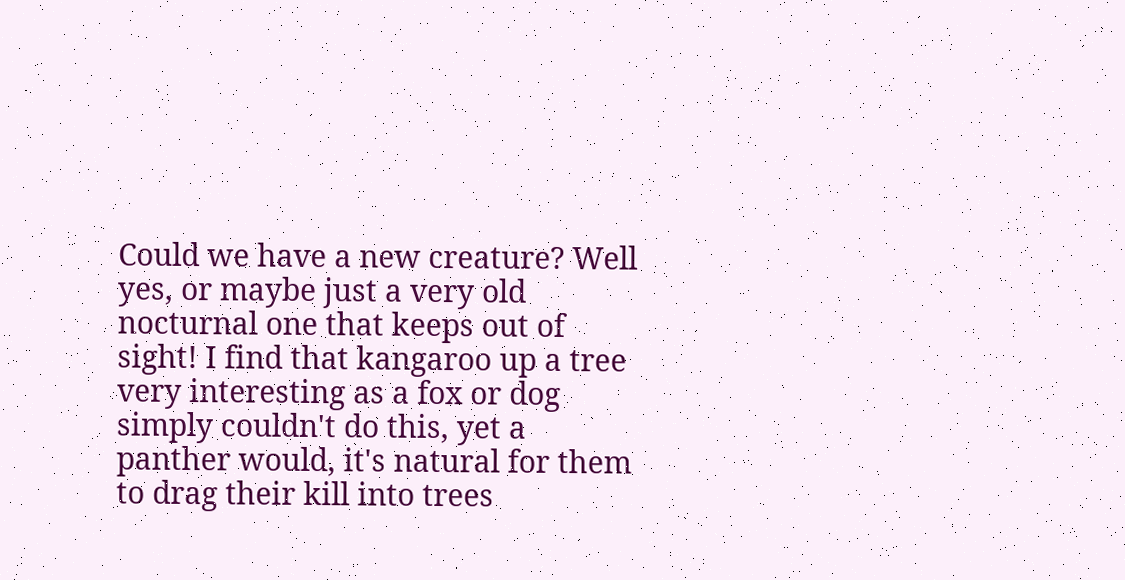Could we have a new creature? Well yes, or maybe just a very old nocturnal one that keeps out of sight! I find that kangaroo up a tree very interesting as a fox or dog simply couldn't do this, yet a panther would, it's natural for them to drag their kill into trees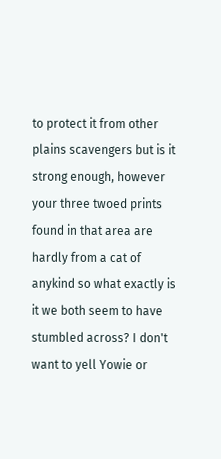to protect it from other plains scavengers but is it strong enough, however your three twoed prints found in that area are hardly from a cat of anykind so what exactly is it we both seem to have stumbled across? I don't want to yell Yowie or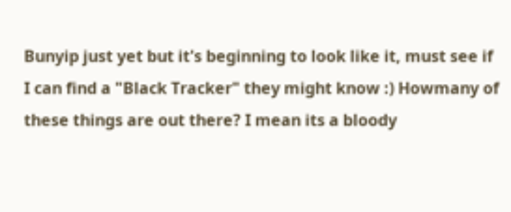Bunyip just yet but it's beginning to look like it, must see if I can find a "Black Tracker" they might know :) Howmany of these things are out there? I mean its a bloody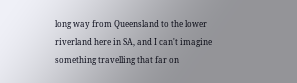long way from Queensland to the lower riverland here in SA, and I can't imagine something travelling that far on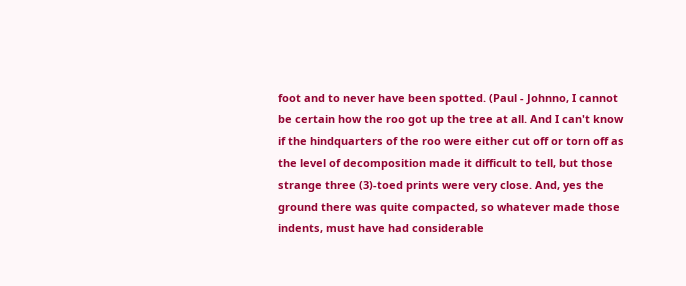foot and to never have been spotted. (Paul - Johnno, I cannot be certain how the roo got up the tree at all. And I can't know if the hindquarters of the roo were either cut off or torn off as the level of decomposition made it difficult to tell, but those strange three (3)-toed prints were very close. And, yes the ground there was quite compacted, so whatever made those indents, must have had considerable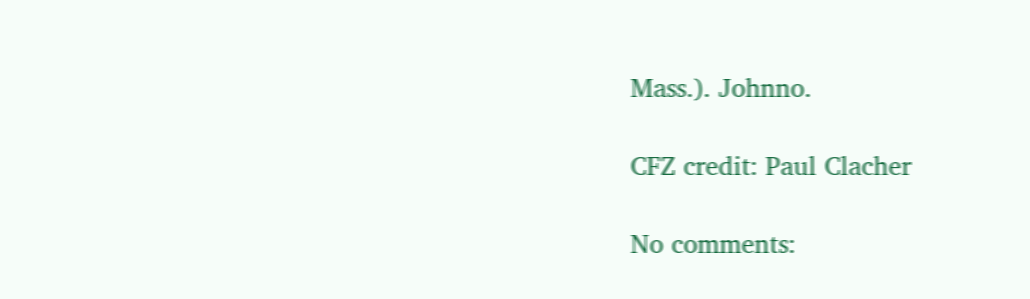Mass.). Johnno.

CFZ credit: Paul Clacher

No comments: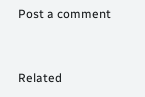Post a comment


Related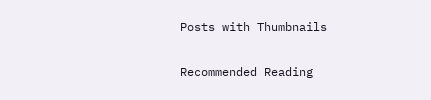Posts with Thumbnails

Recommended Reading